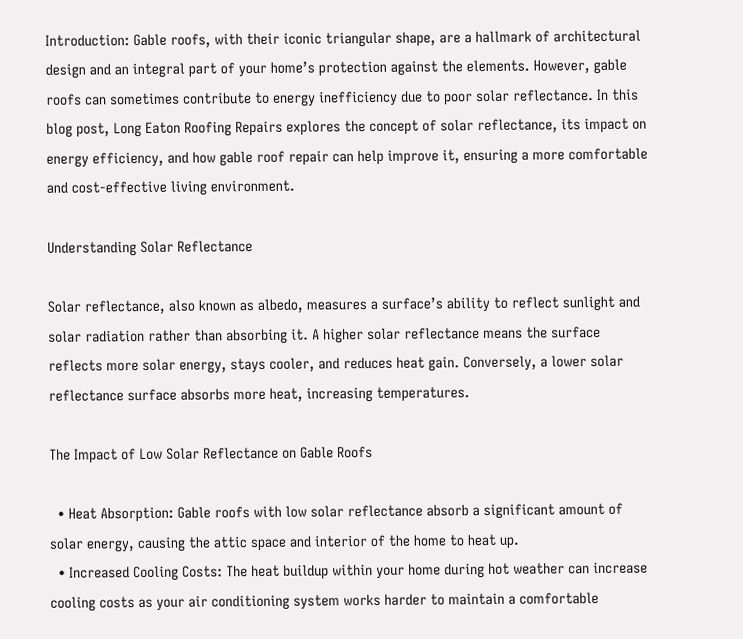Introduction: Gable roofs, with their iconic triangular shape, are a hallmark of architectural design and an integral part of your home’s protection against the elements. However, gable roofs can sometimes contribute to energy inefficiency due to poor solar reflectance. In this blog post, Long Eaton Roofing Repairs explores the concept of solar reflectance, its impact on energy efficiency, and how gable roof repair can help improve it, ensuring a more comfortable and cost-effective living environment.

Understanding Solar Reflectance

Solar reflectance, also known as albedo, measures a surface’s ability to reflect sunlight and solar radiation rather than absorbing it. A higher solar reflectance means the surface reflects more solar energy, stays cooler, and reduces heat gain. Conversely, a lower solar reflectance surface absorbs more heat, increasing temperatures.

The Impact of Low Solar Reflectance on Gable Roofs

  • Heat Absorption: Gable roofs with low solar reflectance absorb a significant amount of solar energy, causing the attic space and interior of the home to heat up.
  • Increased Cooling Costs: The heat buildup within your home during hot weather can increase cooling costs as your air conditioning system works harder to maintain a comfortable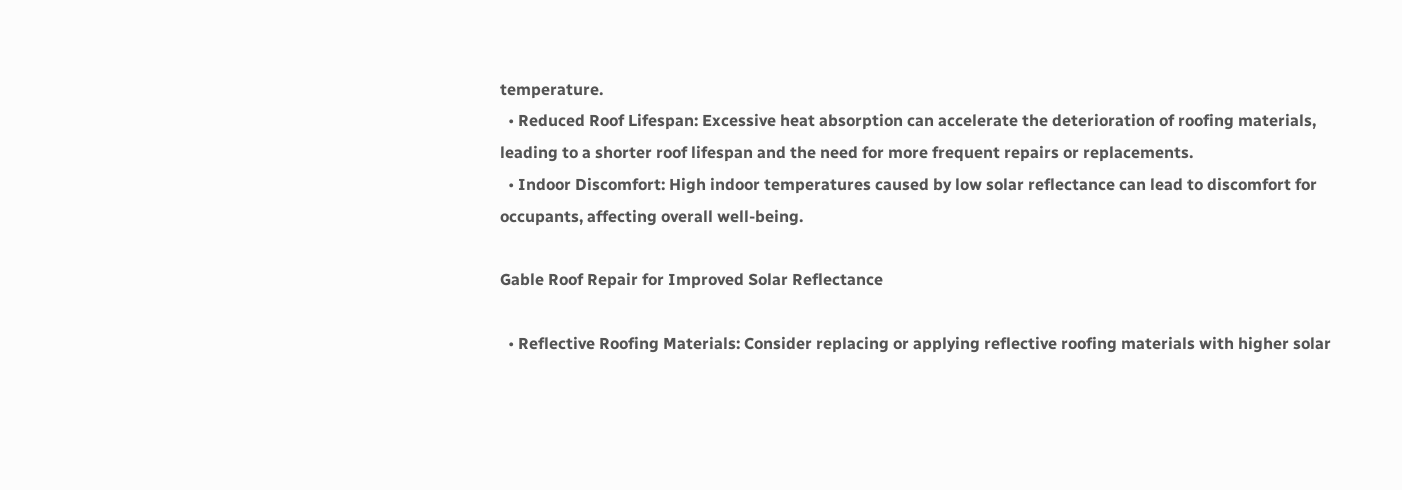temperature.
  • Reduced Roof Lifespan: Excessive heat absorption can accelerate the deterioration of roofing materials, leading to a shorter roof lifespan and the need for more frequent repairs or replacements.
  • Indoor Discomfort: High indoor temperatures caused by low solar reflectance can lead to discomfort for occupants, affecting overall well-being.

Gable Roof Repair for Improved Solar Reflectance

  • Reflective Roofing Materials: Consider replacing or applying reflective roofing materials with higher solar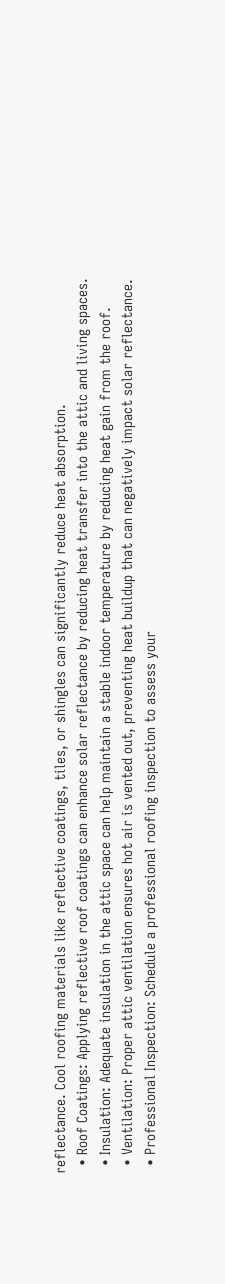reflectance. Cool roofing materials like reflective coatings, tiles, or shingles can significantly reduce heat absorption.
  • Roof Coatings: Applying reflective roof coatings can enhance solar reflectance by reducing heat transfer into the attic and living spaces.
  • Insulation: Adequate insulation in the attic space can help maintain a stable indoor temperature by reducing heat gain from the roof.
  • Ventilation: Proper attic ventilation ensures hot air is vented out, preventing heat buildup that can negatively impact solar reflectance.
  • Professional Inspection: Schedule a professional roofing inspection to assess your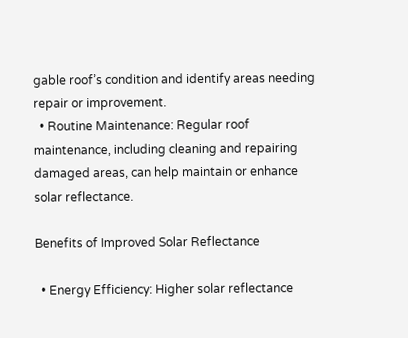gable roof’s condition and identify areas needing repair or improvement.
  • Routine Maintenance: Regular roof maintenance, including cleaning and repairing damaged areas, can help maintain or enhance solar reflectance.

Benefits of Improved Solar Reflectance

  • Energy Efficiency: Higher solar reflectance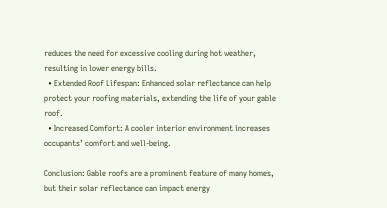reduces the need for excessive cooling during hot weather, resulting in lower energy bills.
  • Extended Roof Lifespan: Enhanced solar reflectance can help protect your roofing materials, extending the life of your gable roof.
  • Increased Comfort: A cooler interior environment increases occupants’ comfort and well-being.

Conclusion: Gable roofs are a prominent feature of many homes, but their solar reflectance can impact energy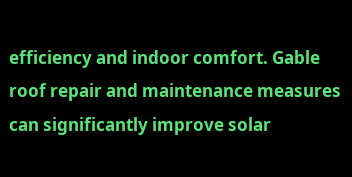efficiency and indoor comfort. Gable roof repair and maintenance measures can significantly improve solar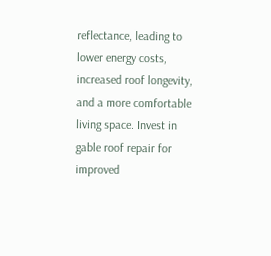reflectance, leading to lower energy costs, increased roof longevity, and a more comfortable living space. Invest in gable roof repair for improved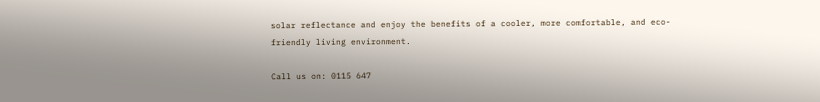solar reflectance and enjoy the benefits of a cooler, more comfortable, and eco-friendly living environment.

Call us on: 0115 647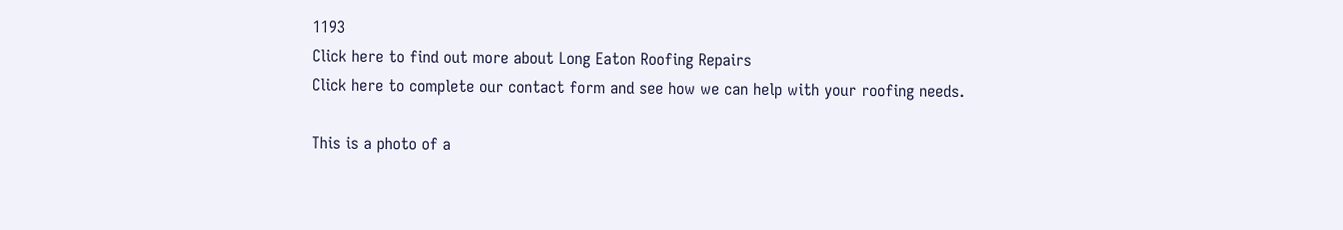1193
Click here to find out more about Long Eaton Roofing Repairs
Click here to complete our contact form and see how we can help with your roofing needs.

This is a photo of a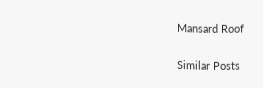Mansard Roof

Similar Posts